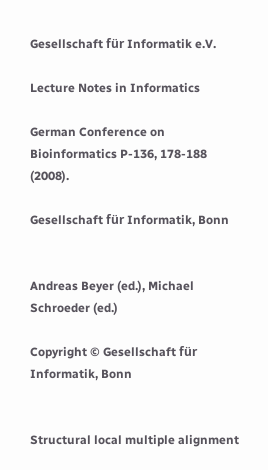Gesellschaft für Informatik e.V.

Lecture Notes in Informatics

German Conference on Bioinformatics P-136, 178-188 (2008).

Gesellschaft für Informatik, Bonn


Andreas Beyer (ed.), Michael Schroeder (ed.)

Copyright © Gesellschaft für Informatik, Bonn


Structural local multiple alignment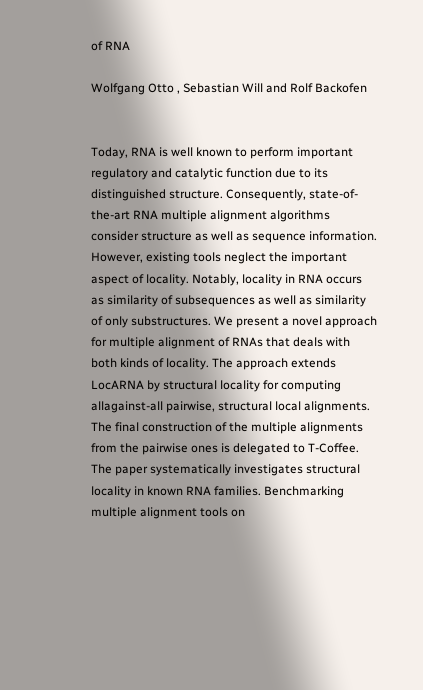of RNA

Wolfgang Otto , Sebastian Will and Rolf Backofen


Today, RNA is well known to perform important regulatory and catalytic function due to its distinguished structure. Consequently, state-of-the-art RNA multiple alignment algorithms consider structure as well as sequence information. However, existing tools neglect the important aspect of locality. Notably, locality in RNA occurs as similarity of subsequences as well as similarity of only substructures. We present a novel approach for multiple alignment of RNAs that deals with both kinds of locality. The approach extends LocARNA by structural locality for computing allagainst-all pairwise, structural local alignments. The final construction of the multiple alignments from the pairwise ones is delegated to T-Coffee. The paper systematically investigates structural locality in known RNA families. Benchmarking multiple alignment tools on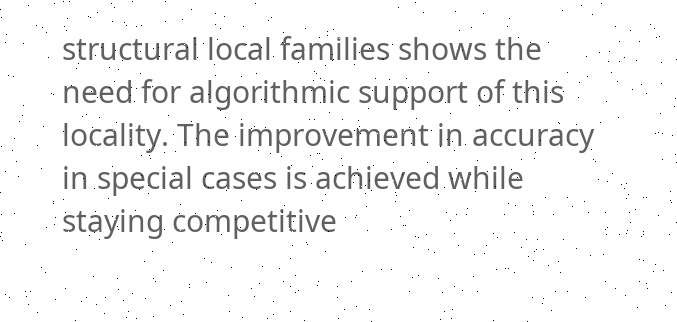structural local families shows the need for algorithmic support of this locality. The improvement in accuracy in special cases is achieved while staying competitive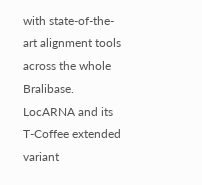with state-of-the-art alignment tools across the whole Bralibase. LocARNA and its T-Coffee extended variant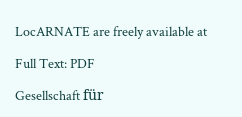LocARNATE are freely available at

Full Text: PDF

Gesellschaft für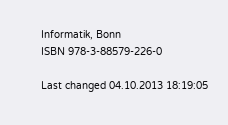Informatik, Bonn
ISBN 978-3-88579-226-0

Last changed 04.10.2013 18:19:05